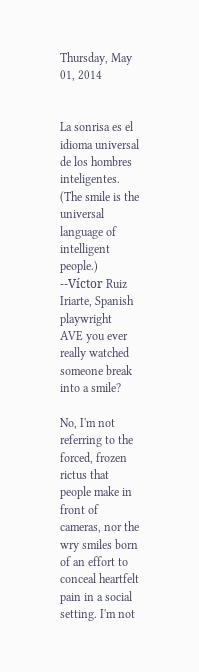Thursday, May 01, 2014


La sonrisa es el idioma universal de los hombres inteligentes.
(The smile is the universal language of intelligent people.)
--Víctor Ruiz Iriarte, Spanish playwright
AVE you ever really watched someone break into a smile?

No, I'm not referring to the forced, frozen rictus that people make in front of cameras, nor the wry smiles born of an effort to conceal heartfelt pain in a social setting. I'm not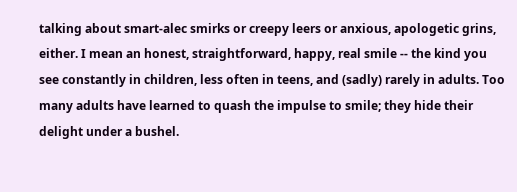talking about smart-alec smirks or creepy leers or anxious, apologetic grins, either. I mean an honest, straightforward, happy, real smile -- the kind you see constantly in children, less often in teens, and (sadly) rarely in adults. Too many adults have learned to quash the impulse to smile; they hide their delight under a bushel.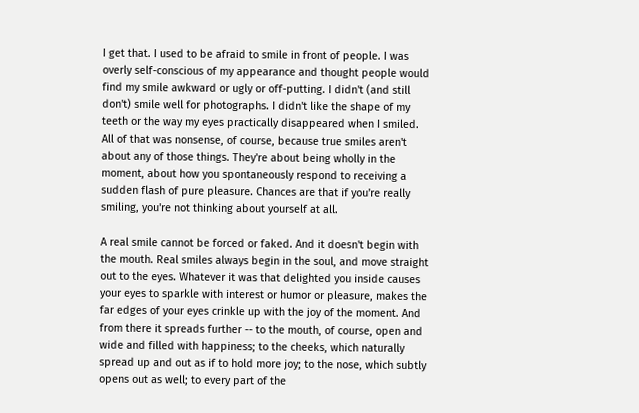I get that. I used to be afraid to smile in front of people. I was overly self-conscious of my appearance and thought people would find my smile awkward or ugly or off-putting. I didn't (and still don't) smile well for photographs. I didn't like the shape of my teeth or the way my eyes practically disappeared when I smiled. All of that was nonsense, of course, because true smiles aren't about any of those things. They're about being wholly in the moment, about how you spontaneously respond to receiving a sudden flash of pure pleasure. Chances are that if you're really smiling, you're not thinking about yourself at all.

A real smile cannot be forced or faked. And it doesn't begin with the mouth. Real smiles always begin in the soul, and move straight out to the eyes. Whatever it was that delighted you inside causes your eyes to sparkle with interest or humor or pleasure, makes the far edges of your eyes crinkle up with the joy of the moment. And from there it spreads further -- to the mouth, of course, open and wide and filled with happiness; to the cheeks, which naturally spread up and out as if to hold more joy; to the nose, which subtly opens out as well; to every part of the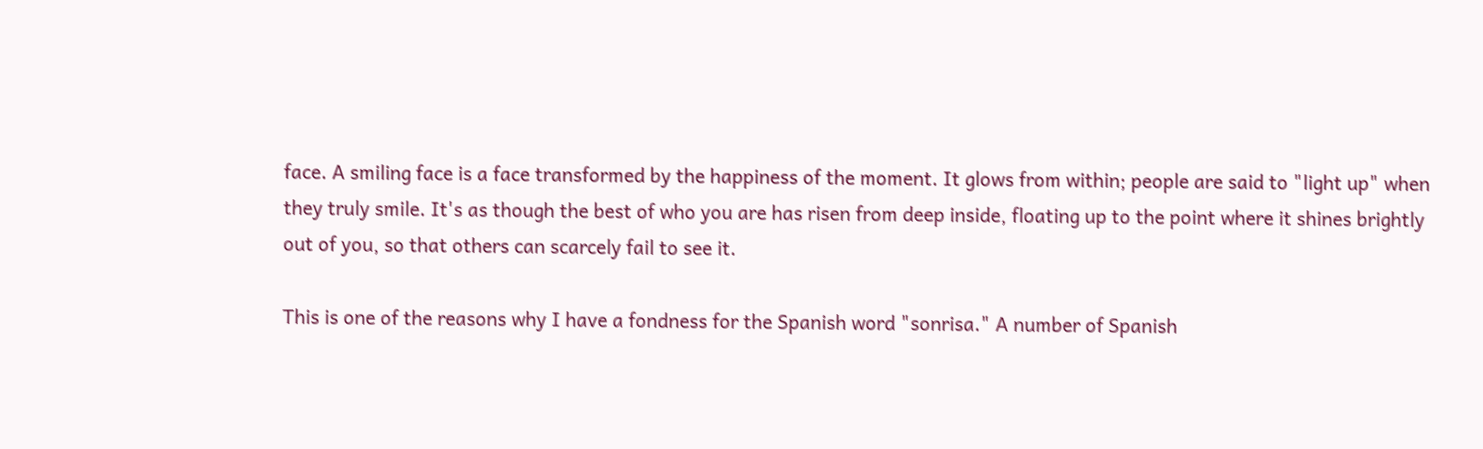face. A smiling face is a face transformed by the happiness of the moment. It glows from within; people are said to "light up" when they truly smile. It's as though the best of who you are has risen from deep inside, floating up to the point where it shines brightly out of you, so that others can scarcely fail to see it.

This is one of the reasons why I have a fondness for the Spanish word "sonrisa." A number of Spanish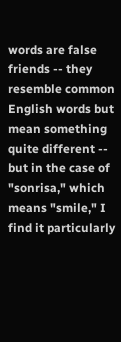words are false friends -- they resemble common English words but mean something quite different -- but in the case of "sonrisa," which means "smile," I find it particularly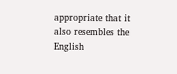appropriate that it also resembles the English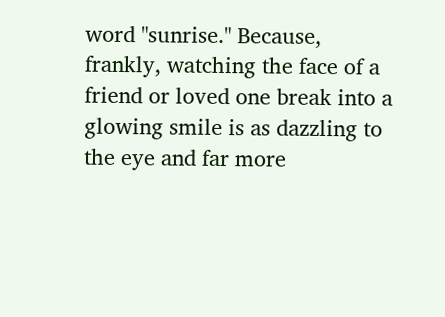word "sunrise." Because, frankly, watching the face of a friend or loved one break into a glowing smile is as dazzling to the eye and far more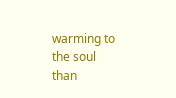warming to the soul than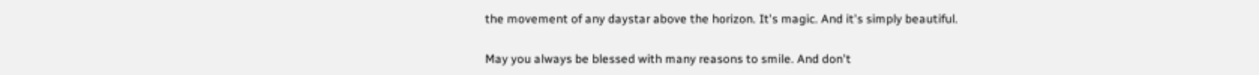the movement of any daystar above the horizon. It's magic. And it's simply beautiful.

May you always be blessed with many reasons to smile. And don't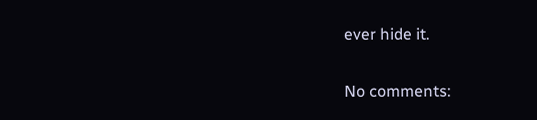ever hide it.

No comments: